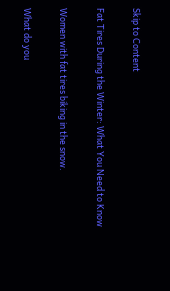Skip to Content

Fat Tires During the Winter: What You Need to Know

Women with fat tires biking in the snow.

What do you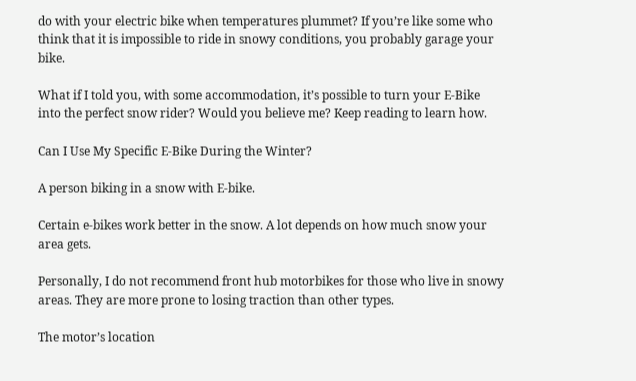do with your electric bike when temperatures plummet? If you’re like some who think that it is impossible to ride in snowy conditions, you probably garage your bike.

What if I told you, with some accommodation, it’s possible to turn your E-Bike into the perfect snow rider? Would you believe me? Keep reading to learn how.

Can I Use My Specific E-Bike During the Winter?

A person biking in a snow with E-bike.

Certain e-bikes work better in the snow. A lot depends on how much snow your area gets.

Personally, I do not recommend front hub motorbikes for those who live in snowy areas. They are more prone to losing traction than other types.

The motor’s location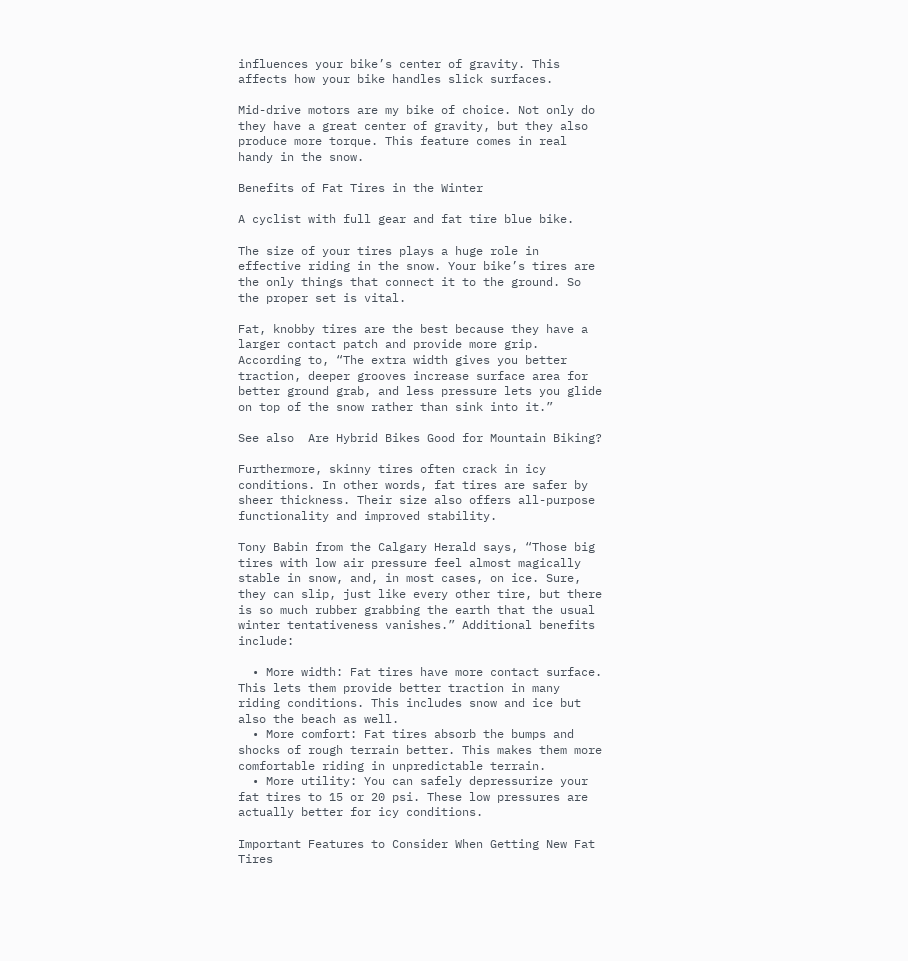influences your bike’s center of gravity. This affects how your bike handles slick surfaces.

Mid-drive motors are my bike of choice. Not only do they have a great center of gravity, but they also produce more torque. This feature comes in real handy in the snow.

Benefits of Fat Tires in the Winter

A cyclist with full gear and fat tire blue bike.

The size of your tires plays a huge role in effective riding in the snow. Your bike’s tires are the only things that connect it to the ground. So the proper set is vital.

Fat, knobby tires are the best because they have a larger contact patch and provide more grip. According to, “The extra width gives you better traction, deeper grooves increase surface area for better ground grab, and less pressure lets you glide on top of the snow rather than sink into it.”

See also  Are Hybrid Bikes Good for Mountain Biking?

Furthermore, skinny tires often crack in icy conditions. In other words, fat tires are safer by sheer thickness. Their size also offers all-purpose functionality and improved stability.

Tony Babin from the Calgary Herald says, “Those big tires with low air pressure feel almost magically stable in snow, and, in most cases, on ice. Sure, they can slip, just like every other tire, but there is so much rubber grabbing the earth that the usual winter tentativeness vanishes.” Additional benefits include:

  • More width: Fat tires have more contact surface. This lets them provide better traction in many riding conditions. This includes snow and ice but also the beach as well.
  • More comfort: Fat tires absorb the bumps and shocks of rough terrain better. This makes them more comfortable riding in unpredictable terrain.
  • More utility: You can safely depressurize your fat tires to 15 or 20 psi. These low pressures are actually better for icy conditions.

Important Features to Consider When Getting New Fat Tires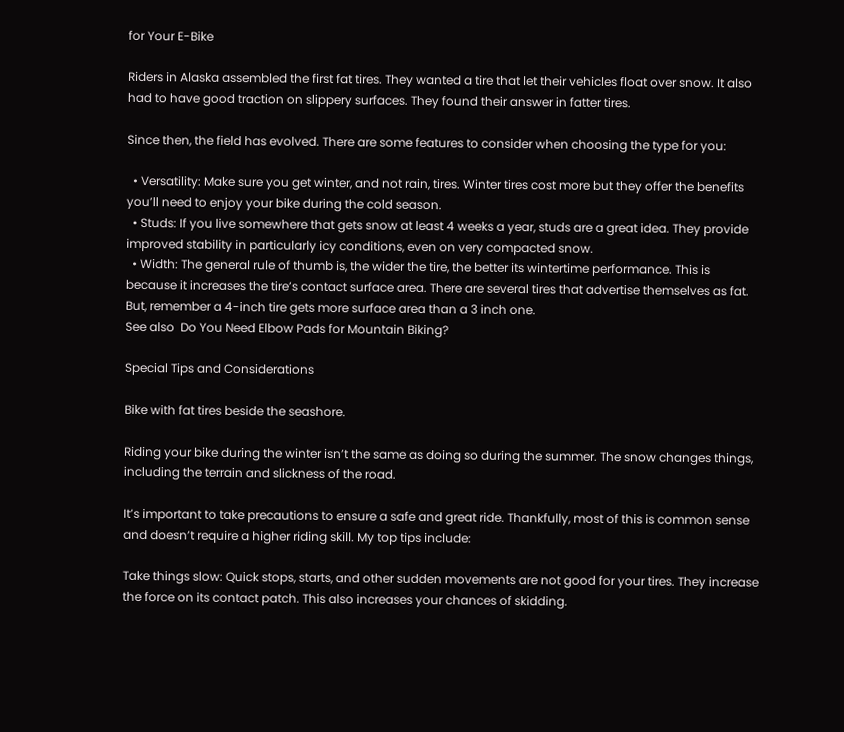for Your E-Bike

Riders in Alaska assembled the first fat tires. They wanted a tire that let their vehicles float over snow. It also had to have good traction on slippery surfaces. They found their answer in fatter tires.

Since then, the field has evolved. There are some features to consider when choosing the type for you:

  • Versatility: Make sure you get winter, and not rain, tires. Winter tires cost more but they offer the benefits you’ll need to enjoy your bike during the cold season.
  • Studs: If you live somewhere that gets snow at least 4 weeks a year, studs are a great idea. They provide improved stability in particularly icy conditions, even on very compacted snow.
  • Width: The general rule of thumb is, the wider the tire, the better its wintertime performance. This is because it increases the tire’s contact surface area. There are several tires that advertise themselves as fat. But, remember a 4-inch tire gets more surface area than a 3 inch one.
See also  Do You Need Elbow Pads for Mountain Biking?

Special Tips and Considerations

Bike with fat tires beside the seashore.

Riding your bike during the winter isn’t the same as doing so during the summer. The snow changes things, including the terrain and slickness of the road.

It’s important to take precautions to ensure a safe and great ride. Thankfully, most of this is common sense and doesn’t require a higher riding skill. My top tips include:

Take things slow: Quick stops, starts, and other sudden movements are not good for your tires. They increase the force on its contact patch. This also increases your chances of skidding.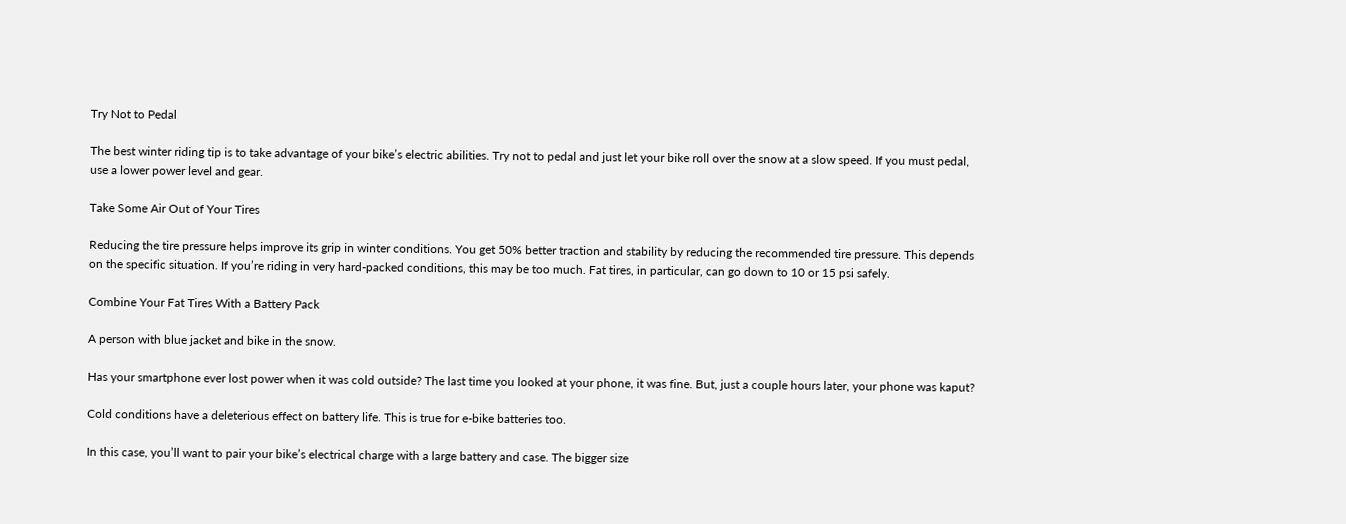Try Not to Pedal

The best winter riding tip is to take advantage of your bike’s electric abilities. Try not to pedal and just let your bike roll over the snow at a slow speed. If you must pedal, use a lower power level and gear.

Take Some Air Out of Your Tires

Reducing the tire pressure helps improve its grip in winter conditions. You get 50% better traction and stability by reducing the recommended tire pressure. This depends on the specific situation. If you’re riding in very hard-packed conditions, this may be too much. Fat tires, in particular, can go down to 10 or 15 psi safely.

Combine Your Fat Tires With a Battery Pack

A person with blue jacket and bike in the snow.

Has your smartphone ever lost power when it was cold outside? The last time you looked at your phone, it was fine. But, just a couple hours later, your phone was kaput?

Cold conditions have a deleterious effect on battery life. This is true for e-bike batteries too.

In this case, you’ll want to pair your bike’s electrical charge with a large battery and case. The bigger size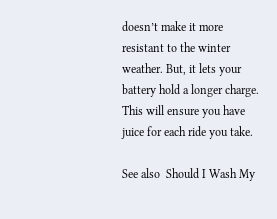doesn’t make it more resistant to the winter weather. But, it lets your battery hold a longer charge. This will ensure you have juice for each ride you take.

See also  Should I Wash My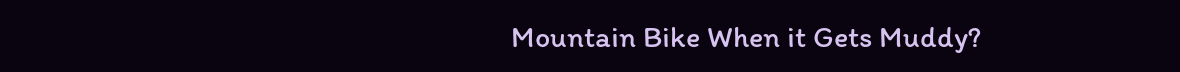Mountain Bike When it Gets Muddy?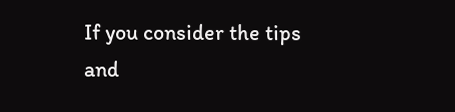If you consider the tips and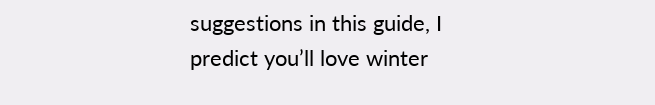suggestions in this guide, I predict you’ll love winter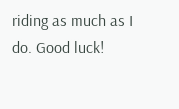riding as much as I do. Good luck!